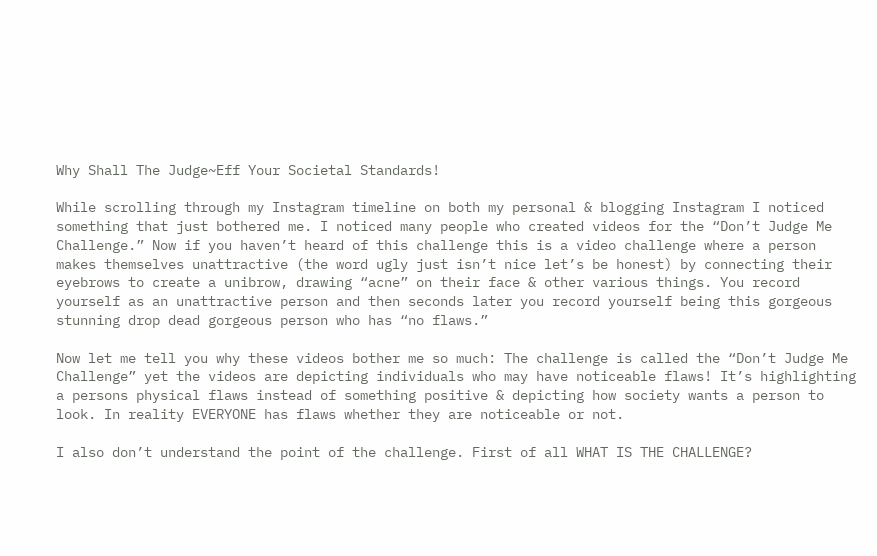Why Shall The Judge~Eff Your Societal Standards!

While scrolling through my Instagram timeline on both my personal & blogging Instagram I noticed something that just bothered me. I noticed many people who created videos for the “Don’t Judge Me Challenge.” Now if you haven’t heard of this challenge this is a video challenge where a person makes themselves unattractive (the word ugly just isn’t nice let’s be honest) by connecting their eyebrows to create a unibrow, drawing “acne” on their face & other various things. You record yourself as an unattractive person and then seconds later you record yourself being this gorgeous stunning drop dead gorgeous person who has “no flaws.”

Now let me tell you why these videos bother me so much: The challenge is called the “Don’t Judge Me Challenge” yet the videos are depicting individuals who may have noticeable flaws! It’s highlighting a persons physical flaws instead of something positive & depicting how society wants a person to look. In reality EVERYONE has flaws whether they are noticeable or not.

I also don’t understand the point of the challenge. First of all WHAT IS THE CHALLENGE?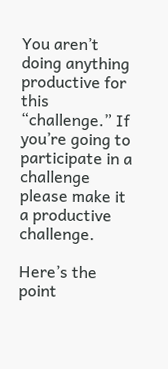You aren’t doing anything productive for this “challenge.” If you’re going to participate in a challenge please make it a productive challenge.

Here’s the point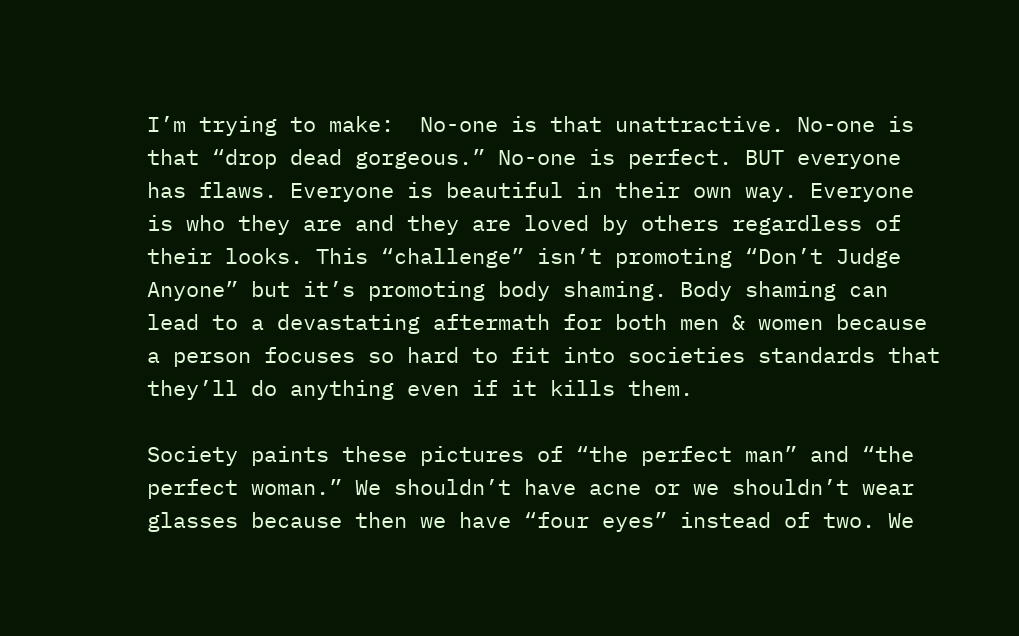I’m trying to make:  No-one is that unattractive. No-one is that “drop dead gorgeous.” No-one is perfect. BUT everyone has flaws. Everyone is beautiful in their own way. Everyone is who they are and they are loved by others regardless of their looks. This “challenge” isn’t promoting “Don’t Judge Anyone” but it’s promoting body shaming. Body shaming can lead to a devastating aftermath for both men & women because a person focuses so hard to fit into societies standards that they’ll do anything even if it kills them.

Society paints these pictures of “the perfect man” and “the perfect woman.” We shouldn’t have acne or we shouldn’t wear glasses because then we have “four eyes” instead of two. We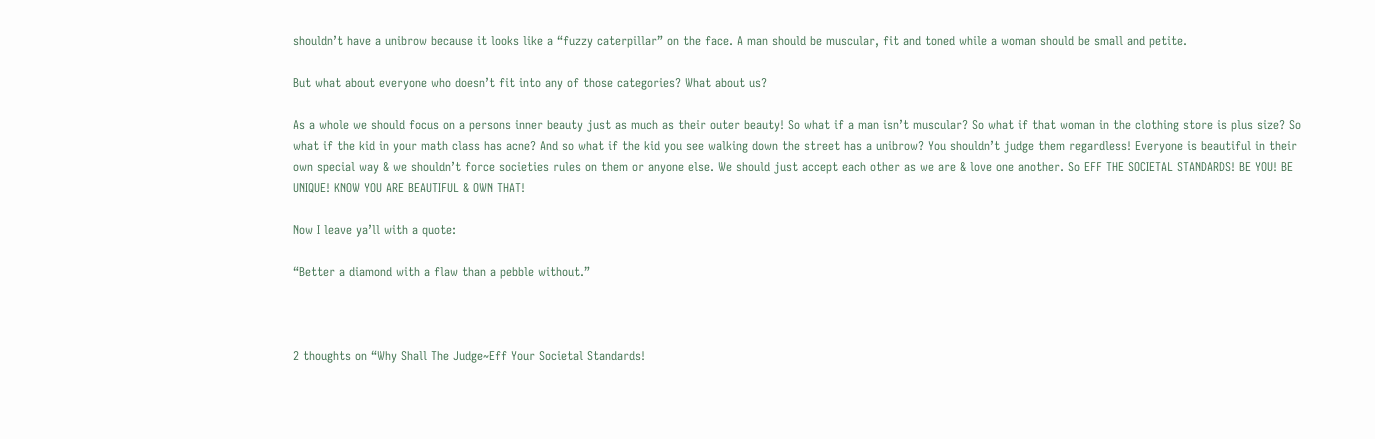shouldn’t have a unibrow because it looks like a “fuzzy caterpillar” on the face. A man should be muscular, fit and toned while a woman should be small and petite.

But what about everyone who doesn’t fit into any of those categories? What about us?

As a whole we should focus on a persons inner beauty just as much as their outer beauty! So what if a man isn’t muscular? So what if that woman in the clothing store is plus size? So what if the kid in your math class has acne? And so what if the kid you see walking down the street has a unibrow? You shouldn’t judge them regardless! Everyone is beautiful in their own special way & we shouldn’t force societies rules on them or anyone else. We should just accept each other as we are & love one another. So EFF THE SOCIETAL STANDARDS! BE YOU! BE UNIQUE! KNOW YOU ARE BEAUTIFUL & OWN THAT!

Now I leave ya’ll with a quote:

“Better a diamond with a flaw than a pebble without.”



2 thoughts on “Why Shall The Judge~Eff Your Societal Standards!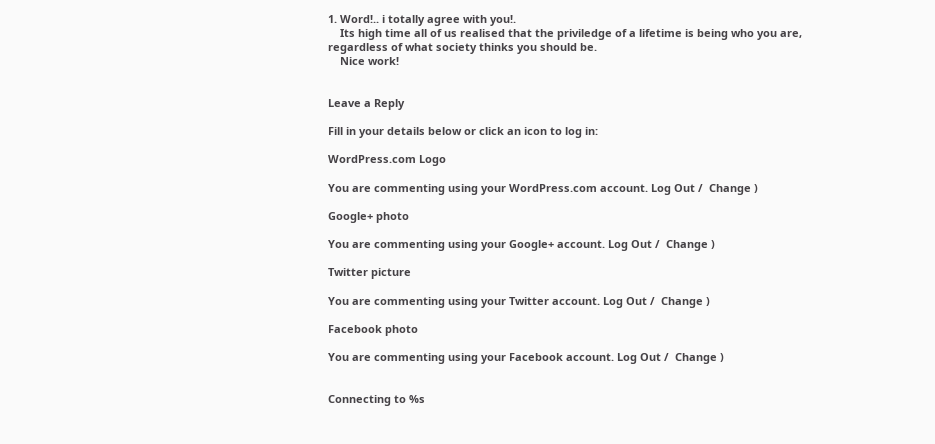1. Word!.. i totally agree with you!.
    Its high time all of us realised that the priviledge of a lifetime is being who you are, regardless of what society thinks you should be.
    Nice work!


Leave a Reply

Fill in your details below or click an icon to log in:

WordPress.com Logo

You are commenting using your WordPress.com account. Log Out /  Change )

Google+ photo

You are commenting using your Google+ account. Log Out /  Change )

Twitter picture

You are commenting using your Twitter account. Log Out /  Change )

Facebook photo

You are commenting using your Facebook account. Log Out /  Change )


Connecting to %s